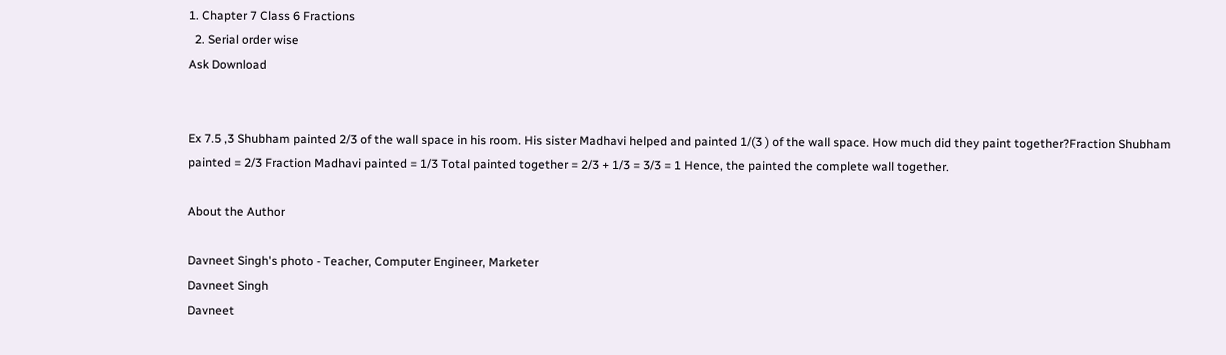1. Chapter 7 Class 6 Fractions
  2. Serial order wise
Ask Download


Ex 7.5 ,3 Shubham painted 2/3 of the wall space in his room. His sister Madhavi helped and painted 1/(3 ) of the wall space. How much did they paint together?Fraction Shubham painted = 2/3 Fraction Madhavi painted = 1/3 Total painted together = 2/3 + 1/3 = 3/3 = 1 Hence, the painted the complete wall together.

About the Author

Davneet Singh's photo - Teacher, Computer Engineer, Marketer
Davneet Singh
Davneet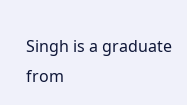Singh is a graduate from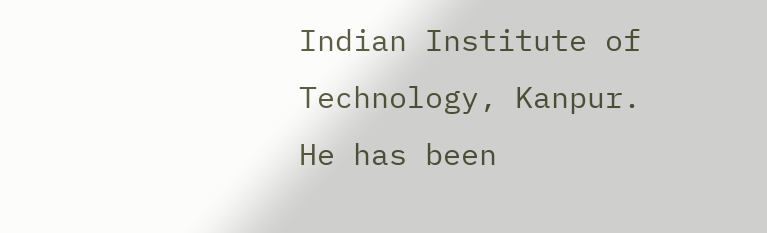Indian Institute of Technology, Kanpur. He has been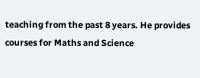teaching from the past 8 years. He provides courses for Maths and Science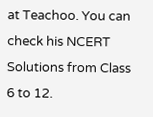at Teachoo. You can check his NCERT Solutions from Class 6 to 12.